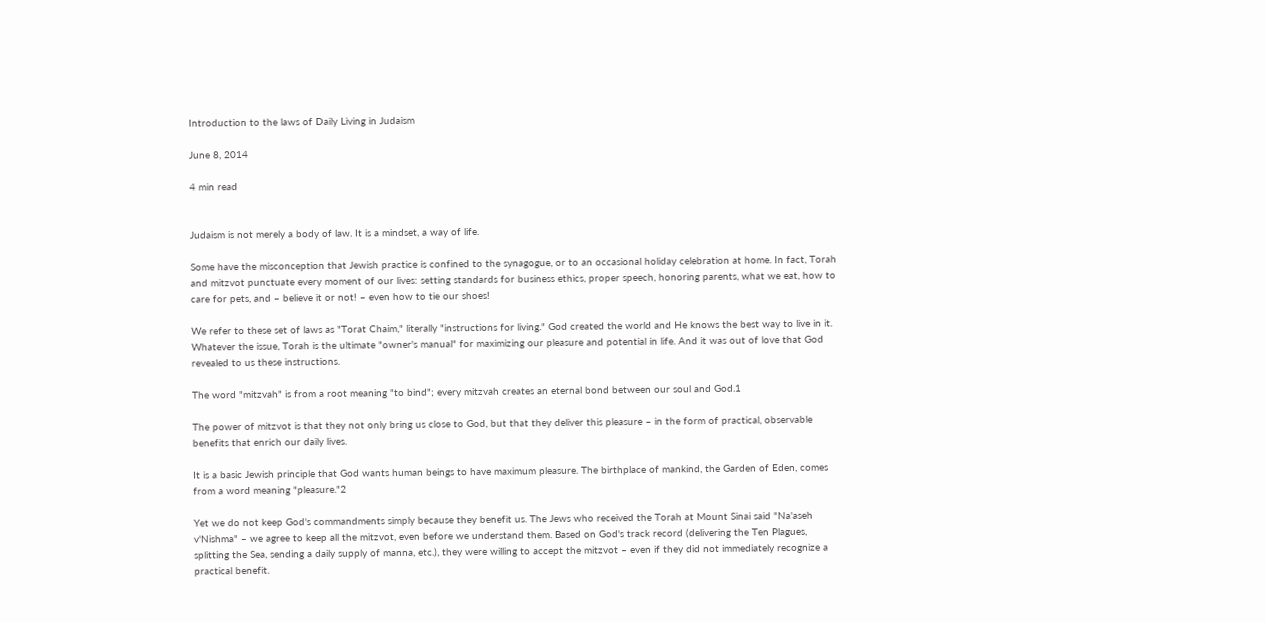Introduction to the laws of Daily Living in Judaism

June 8, 2014

4 min read


Judaism is not merely a body of law. It is a mindset, a way of life.

Some have the misconception that Jewish practice is confined to the synagogue, or to an occasional holiday celebration at home. In fact, Torah and mitzvot punctuate every moment of our lives: setting standards for business ethics, proper speech, honoring parents, what we eat, how to care for pets, and – believe it or not! – even how to tie our shoes!

We refer to these set of laws as "Torat Chaim," literally "instructions for living." God created the world and He knows the best way to live in it. Whatever the issue, Torah is the ultimate "owner's manual" for maximizing our pleasure and potential in life. And it was out of love that God revealed to us these instructions.

The word "mitzvah" is from a root meaning "to bind"; every mitzvah creates an eternal bond between our soul and God.1

The power of mitzvot is that they not only bring us close to God, but that they deliver this pleasure – in the form of practical, observable benefits that enrich our daily lives.

It is a basic Jewish principle that God wants human beings to have maximum pleasure. The birthplace of mankind, the Garden of Eden, comes from a word meaning "pleasure."2

Yet we do not keep God's commandments simply because they benefit us. The Jews who received the Torah at Mount Sinai said "Na'aseh v'Nishma" – we agree to keep all the mitzvot, even before we understand them. Based on God's track record (delivering the Ten Plagues, splitting the Sea, sending a daily supply of manna, etc.), they were willing to accept the mitzvot – even if they did not immediately recognize a practical benefit.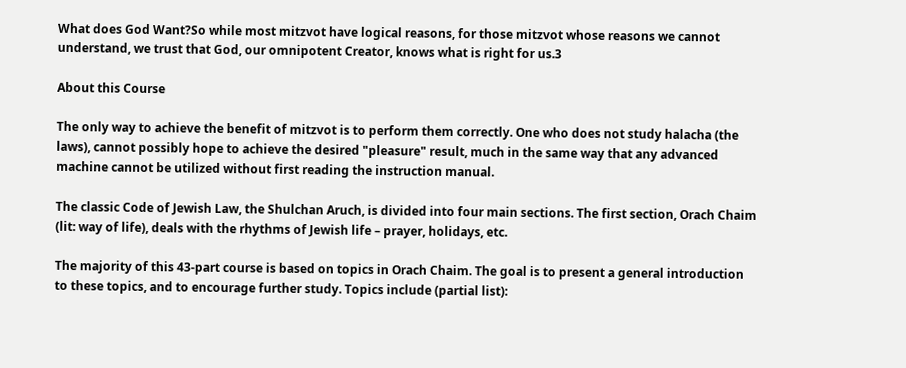What does God Want?So while most mitzvot have logical reasons, for those mitzvot whose reasons we cannot understand, we trust that God, our omnipotent Creator, knows what is right for us.3

About this Course

The only way to achieve the benefit of mitzvot is to perform them correctly. One who does not study halacha (the laws), cannot possibly hope to achieve the desired "pleasure" result, much in the same way that any advanced machine cannot be utilized without first reading the instruction manual.

The classic Code of Jewish Law, the Shulchan Aruch, is divided into four main sections. The first section, Orach Chaim (lit: way of life), deals with the rhythms of Jewish life – prayer, holidays, etc.

The majority of this 43-part course is based on topics in Orach Chaim. The goal is to present a general introduction to these topics, and to encourage further study. Topics include (partial list):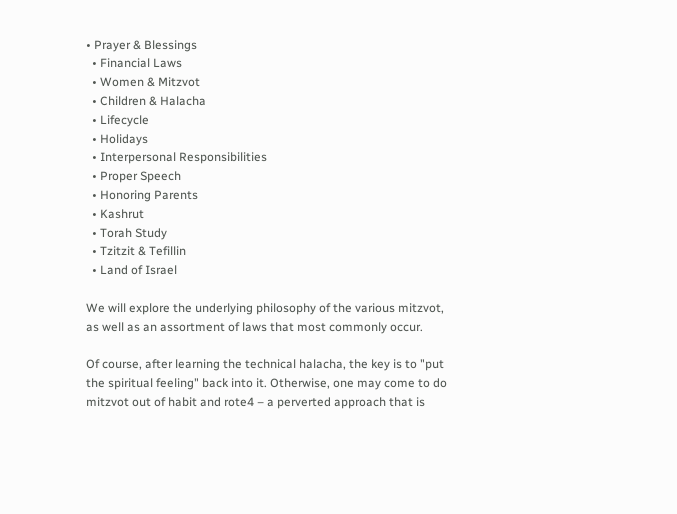• Prayer & Blessings
  • Financial Laws
  • Women & Mitzvot
  • Children & Halacha
  • Lifecycle
  • Holidays
  • Interpersonal Responsibilities
  • Proper Speech
  • Honoring Parents
  • Kashrut
  • Torah Study
  • Tzitzit & Tefillin
  • Land of Israel

We will explore the underlying philosophy of the various mitzvot, as well as an assortment of laws that most commonly occur.

Of course, after learning the technical halacha, the key is to "put the spiritual feeling" back into it. Otherwise, one may come to do mitzvot out of habit and rote4 – a perverted approach that is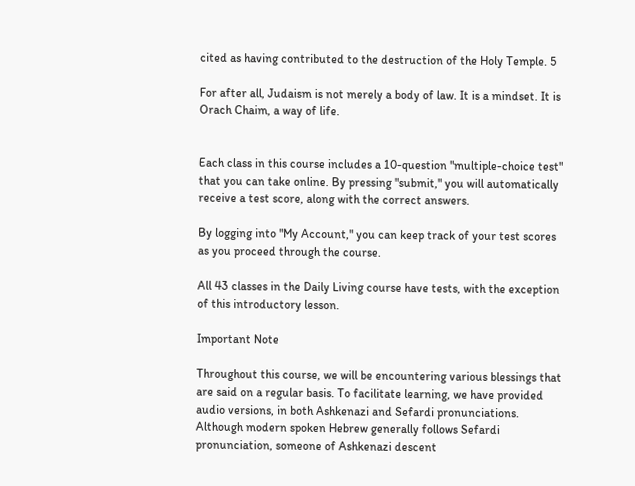cited as having contributed to the destruction of the Holy Temple. 5

For after all, Judaism is not merely a body of law. It is a mindset. It is Orach Chaim, a way of life.


Each class in this course includes a 10-question "multiple-choice test" that you can take online. By pressing "submit," you will automatically receive a test score, along with the correct answers.

By logging into "My Account," you can keep track of your test scores as you proceed through the course.

All 43 classes in the Daily Living course have tests, with the exception of this introductory lesson.

Important Note

Throughout this course, we will be encountering various blessings that are said on a regular basis. To facilitate learning, we have provided audio versions, in both Ashkenazi and Sefardi pronunciations. Although modern spoken Hebrew generally follows Sefardi pronunciation, someone of Ashkenazi descent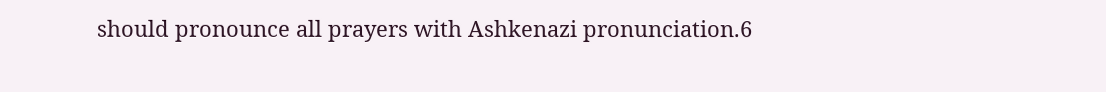should pronounce all prayers with Ashkenazi pronunciation.6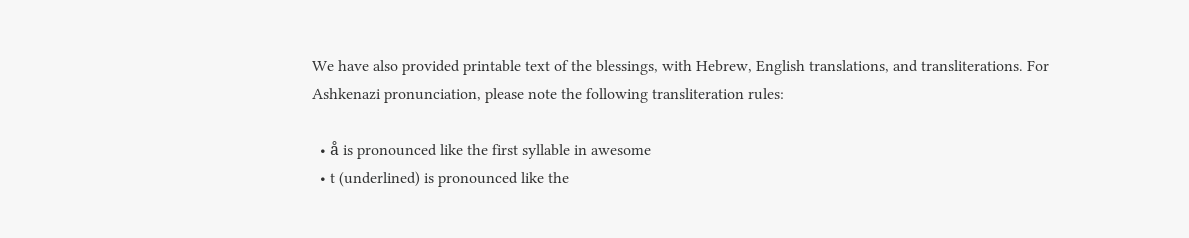We have also provided printable text of the blessings, with Hebrew, English translations, and transliterations. For Ashkenazi pronunciation, please note the following transliteration rules:

  • å is pronounced like the first syllable in awesome
  • t (underlined) is pronounced like the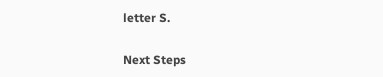letter S.


Next Steps